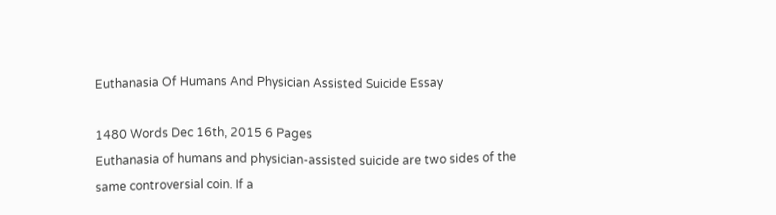Euthanasia Of Humans And Physician Assisted Suicide Essay

1480 Words Dec 16th, 2015 6 Pages
Euthanasia of humans and physician-assisted suicide are two sides of the same controversial coin. If a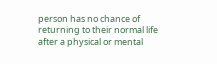person has no chance of returning to their normal life after a physical or mental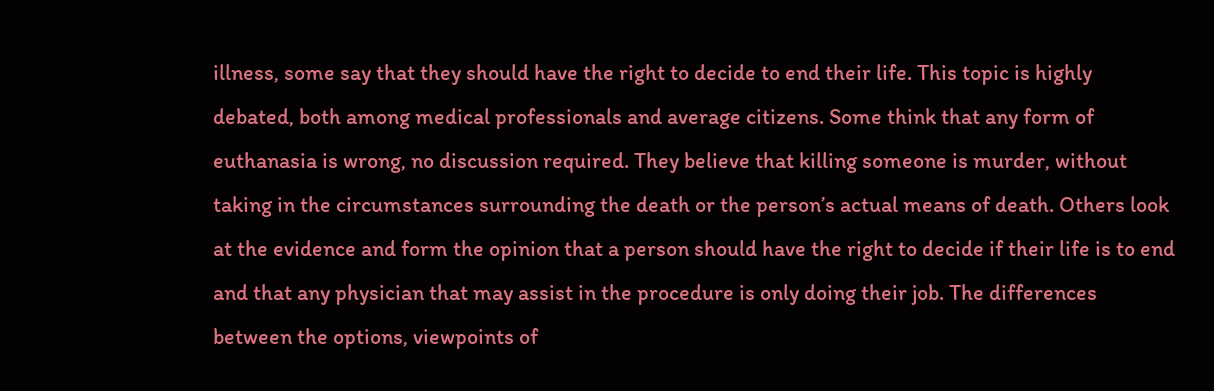illness, some say that they should have the right to decide to end their life. This topic is highly debated, both among medical professionals and average citizens. Some think that any form of euthanasia is wrong, no discussion required. They believe that killing someone is murder, without taking in the circumstances surrounding the death or the person’s actual means of death. Others look at the evidence and form the opinion that a person should have the right to decide if their life is to end and that any physician that may assist in the procedure is only doing their job. The differences between the options, viewpoints of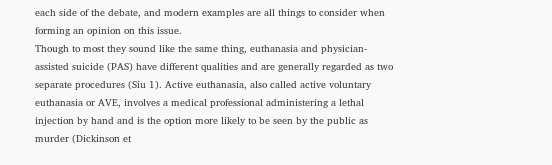each side of the debate, and modern examples are all things to consider when forming an opinion on this issue.
Though to most they sound like the same thing, euthanasia and physician-assisted suicide (PAS) have different qualities and are generally regarded as two separate procedures (Siu 1). Active euthanasia, also called active voluntary euthanasia or AVE, involves a medical professional administering a lethal injection by hand and is the option more likely to be seen by the public as murder (Dickinson et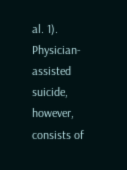al. 1). Physician-assisted suicide, however, consists of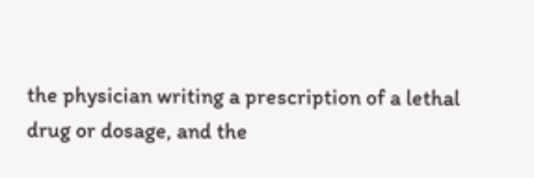the physician writing a prescription of a lethal drug or dosage, and the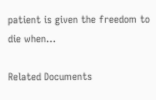patient is given the freedom to die when…

Related Documents